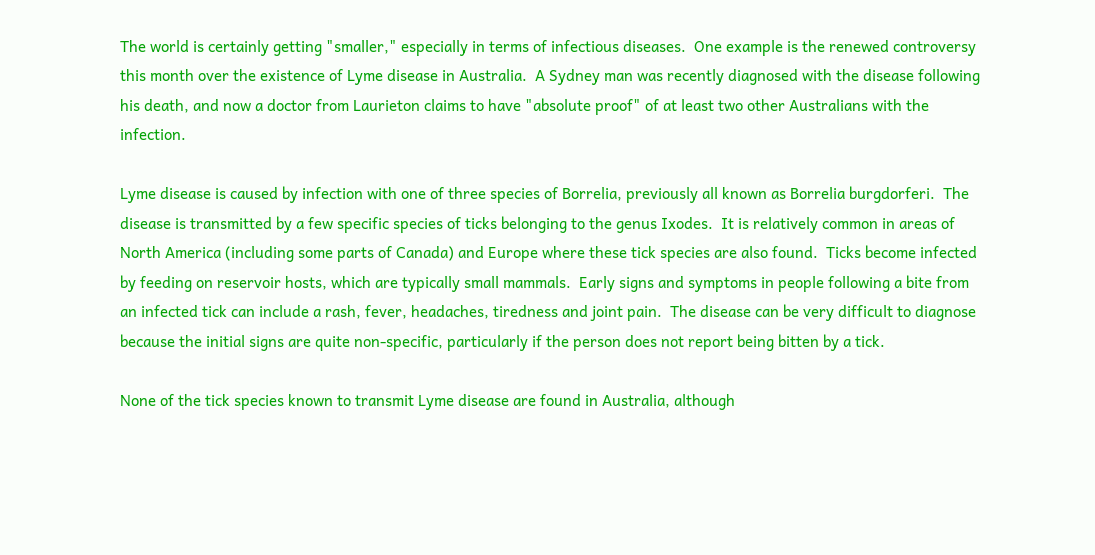The world is certainly getting "smaller," especially in terms of infectious diseases.  One example is the renewed controversy this month over the existence of Lyme disease in Australia.  A Sydney man was recently diagnosed with the disease following his death, and now a doctor from Laurieton claims to have "absolute proof" of at least two other Australians with the infection.

Lyme disease is caused by infection with one of three species of Borrelia, previously all known as Borrelia burgdorferi.  The disease is transmitted by a few specific species of ticks belonging to the genus Ixodes.  It is relatively common in areas of North America (including some parts of Canada) and Europe where these tick species are also found.  Ticks become infected by feeding on reservoir hosts, which are typically small mammals.  Early signs and symptoms in people following a bite from an infected tick can include a rash, fever, headaches, tiredness and joint pain.  The disease can be very difficult to diagnose because the initial signs are quite non-specific, particularly if the person does not report being bitten by a tick.

None of the tick species known to transmit Lyme disease are found in Australia, although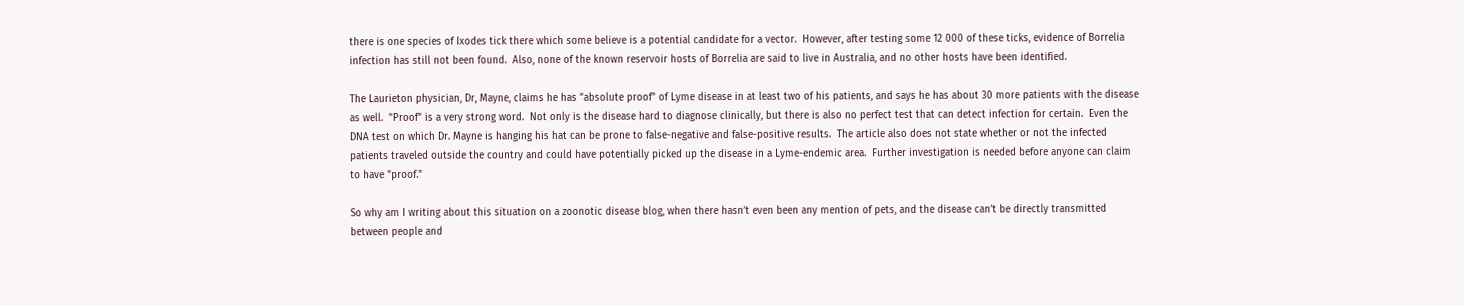there is one species of Ixodes tick there which some believe is a potential candidate for a vector.  However, after testing some 12 000 of these ticks, evidence of Borrelia infection has still not been found.  Also, none of the known reservoir hosts of Borrelia are said to live in Australia, and no other hosts have been identified.

The Laurieton physician, Dr, Mayne, claims he has "absolute proof" of Lyme disease in at least two of his patients, and says he has about 30 more patients with the disease as well.  "Proof" is a very strong word.  Not only is the disease hard to diagnose clinically, but there is also no perfect test that can detect infection for certain.  Even the DNA test on which Dr. Mayne is hanging his hat can be prone to false-negative and false-positive results.  The article also does not state whether or not the infected patients traveled outside the country and could have potentially picked up the disease in a Lyme-endemic area.  Further investigation is needed before anyone can claim to have "proof."

So why am I writing about this situation on a zoonotic disease blog, when there hasn’t even been any mention of pets, and the disease can’t be directly transmitted between people and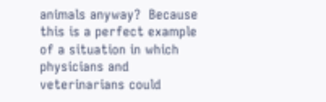animals anyway?  Because this is a perfect example of a situation in which physicians and veterinarians could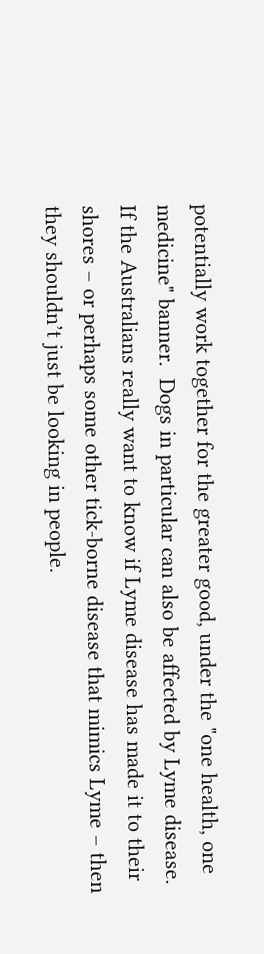potentially work together for the greater good, under the "one health, one medicine" banner.  Dogs in particular can also be affected by Lyme disease.  If the Australians really want to know if Lyme disease has made it to their shores – or perhaps some other tick-borne disease that mimics Lyme – then they shouldn’t just be looking in people.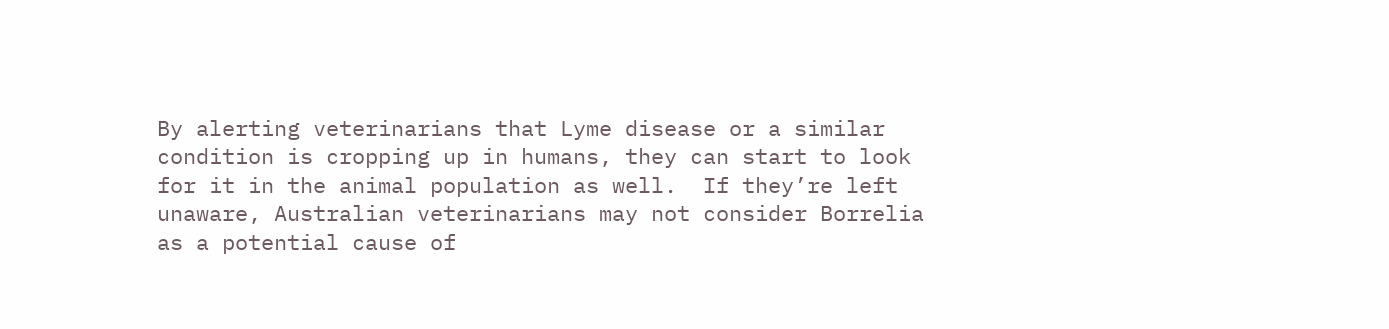By alerting veterinarians that Lyme disease or a similar condition is cropping up in humans, they can start to look for it in the animal population as well.  If they’re left unaware, Australian veterinarians may not consider Borrelia as a potential cause of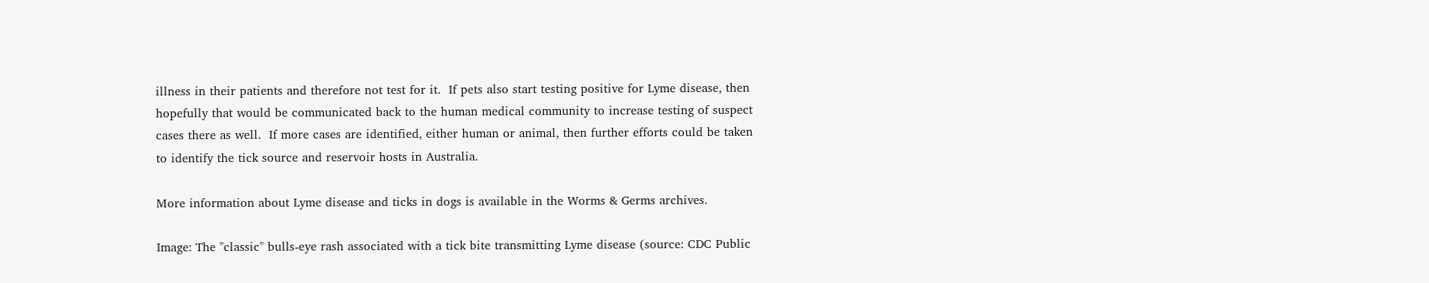illness in their patients and therefore not test for it.  If pets also start testing positive for Lyme disease, then hopefully that would be communicated back to the human medical community to increase testing of suspect cases there as well.  If more cases are identified, either human or animal, then further efforts could be taken to identify the tick source and reservoir hosts in Australia.

More information about Lyme disease and ticks in dogs is available in the Worms & Germs archives.

Image: The "classic" bulls-eye rash associated with a tick bite transmitting Lyme disease (source: CDC Public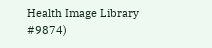Health Image Library #9874)